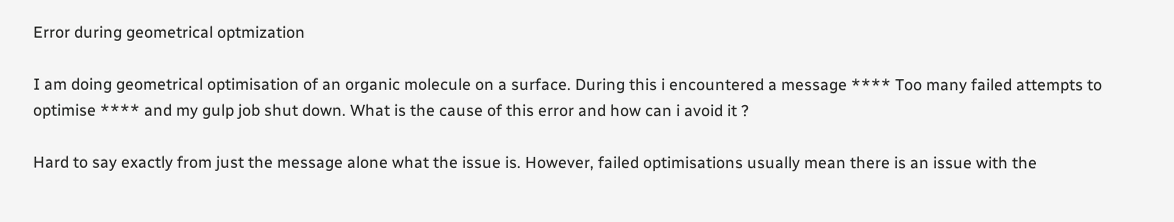Error during geometrical optmization

I am doing geometrical optimisation of an organic molecule on a surface. During this i encountered a message **** Too many failed attempts to optimise **** and my gulp job shut down. What is the cause of this error and how can i avoid it ?

Hard to say exactly from just the message alone what the issue is. However, failed optimisations usually mean there is an issue with the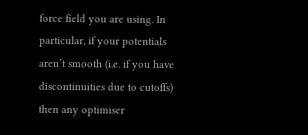force field you are using. In particular, if your potentials aren’t smooth (i.e. if you have discontinuities due to cutoffs) then any optimiser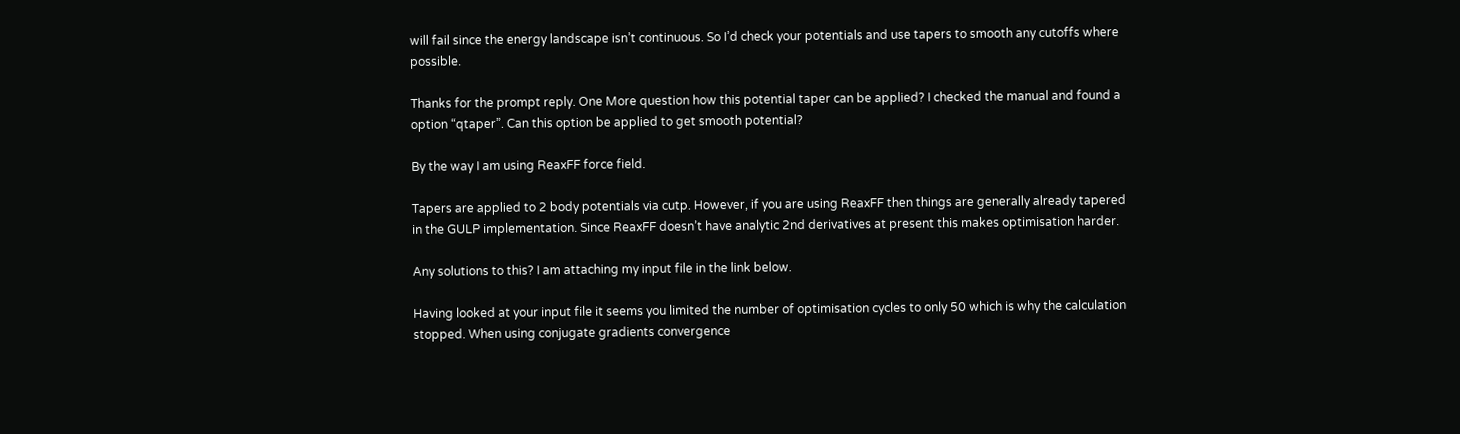will fail since the energy landscape isn’t continuous. So I’d check your potentials and use tapers to smooth any cutoffs where possible.

Thanks for the prompt reply. One More question how this potential taper can be applied? I checked the manual and found a option “qtaper”. Can this option be applied to get smooth potential?

By the way I am using ReaxFF force field.

Tapers are applied to 2 body potentials via cutp. However, if you are using ReaxFF then things are generally already tapered in the GULP implementation. Since ReaxFF doesn’t have analytic 2nd derivatives at present this makes optimisation harder.

Any solutions to this? I am attaching my input file in the link below.

Having looked at your input file it seems you limited the number of optimisation cycles to only 50 which is why the calculation stopped. When using conjugate gradients convergence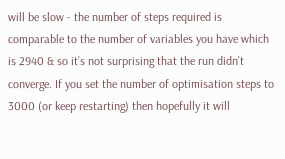will be slow - the number of steps required is comparable to the number of variables you have which is 2940 & so it’s not surprising that the run didn’t converge. If you set the number of optimisation steps to 3000 (or keep restarting) then hopefully it will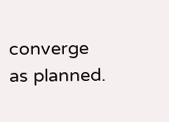converge as planned.